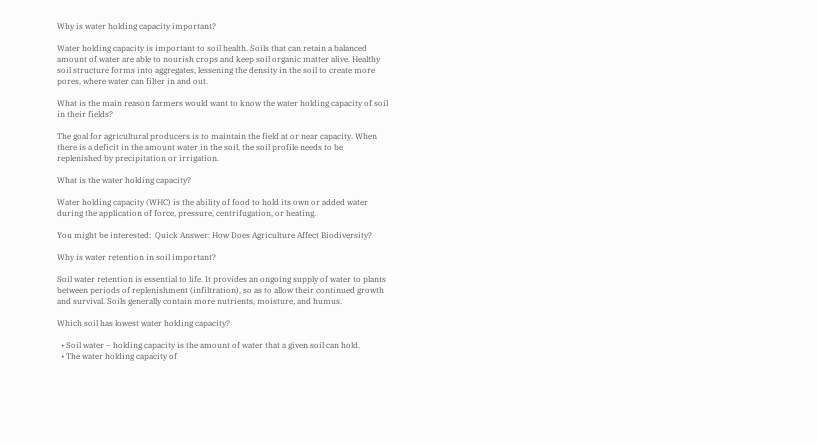Why is water holding capacity important?

Water holding capacity is important to soil health. Soils that can retain a balanced amount of water are able to nourish crops and keep soil organic matter alive. Healthy soil structure forms into aggregates, lessening the density in the soil to create more pores, where water can filter in and out.

What is the main reason farmers would want to know the water holding capacity of soil in their fields?

The goal for agricultural producers is to maintain the field at or near capacity. When there is a deficit in the amount water in the soil, the soil profile needs to be replenished by precipitation or irrigation.

What is the water holding capacity?

Water holding capacity (WHC) is the ability of food to hold its own or added water during the application of force, pressure, centrifugation, or heating.

You might be interested:  Quick Answer: How Does Agriculture Affect Biodiversity?

Why is water retention in soil important?

Soil water retention is essential to life. It provides an ongoing supply of water to plants between periods of replenishment (infiltration), so as to allow their continued growth and survival. Soils generally contain more nutrients, moisture, and humus.

Which soil has lowest water holding capacity?

  • Soil water – holding capacity is the amount of water that a given soil can hold.
  • The water holding capacity of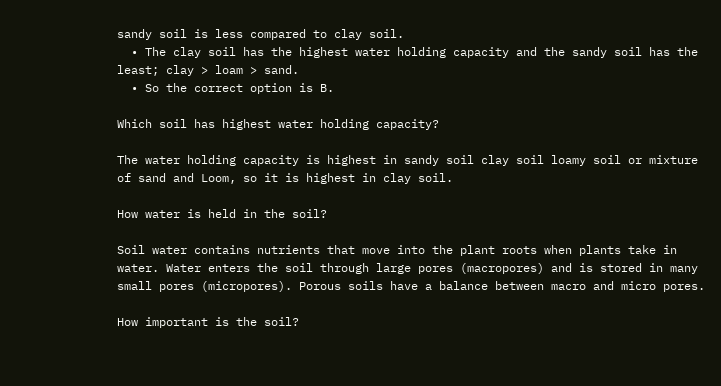sandy soil is less compared to clay soil.
  • The clay soil has the highest water holding capacity and the sandy soil has the least; clay > loam > sand.
  • So the correct option is B.

Which soil has highest water holding capacity?

The water holding capacity is highest in sandy soil clay soil loamy soil or mixture of sand and Loom, so it is highest in clay soil.

How water is held in the soil?

Soil water contains nutrients that move into the plant roots when plants take in water. Water enters the soil through large pores (macropores) and is stored in many small pores (micropores). Porous soils have a balance between macro and micro pores.

How important is the soil?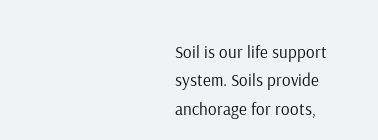Soil is our life support system. Soils provide anchorage for roots,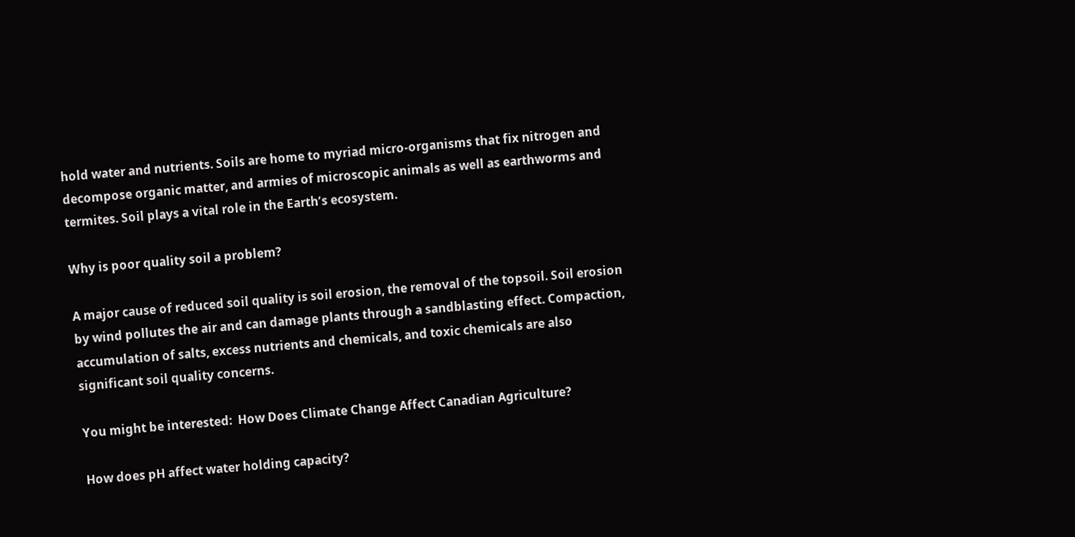hold water and nutrients. Soils are home to myriad micro-organisms that fix nitrogen and decompose organic matter, and armies of microscopic animals as well as earthworms and termites. Soil plays a vital role in the Earth’s ecosystem.

Why is poor quality soil a problem?

A major cause of reduced soil quality is soil erosion, the removal of the topsoil. Soil erosion by wind pollutes the air and can damage plants through a sandblasting effect. Compaction, accumulation of salts, excess nutrients and chemicals, and toxic chemicals are also significant soil quality concerns.

You might be interested:  How Does Climate Change Affect Canadian Agriculture?

How does pH affect water holding capacity?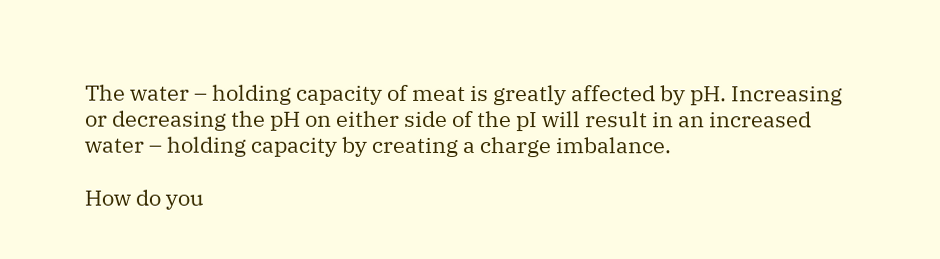The water – holding capacity of meat is greatly affected by pH. Increasing or decreasing the pH on either side of the pI will result in an increased water – holding capacity by creating a charge imbalance.

How do you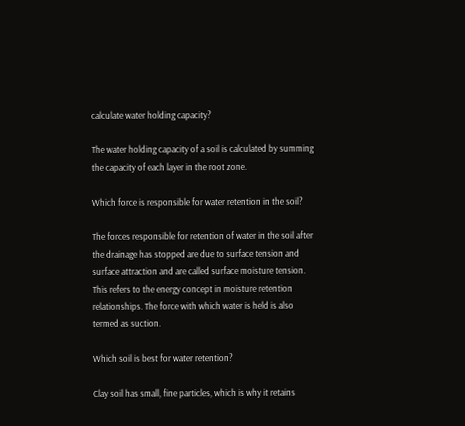calculate water holding capacity?

The water holding capacity of a soil is calculated by summing the capacity of each layer in the root zone.

Which force is responsible for water retention in the soil?

The forces responsible for retention of water in the soil after the drainage has stopped are due to surface tension and surface attraction and are called surface moisture tension. This refers to the energy concept in moisture retention relationships. The force with which water is held is also termed as suction.

Which soil is best for water retention?

Clay soil has small, fine particles, which is why it retains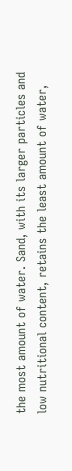the most amount of water. Sand, with its larger particles and low nutritional content, retains the least amount of water,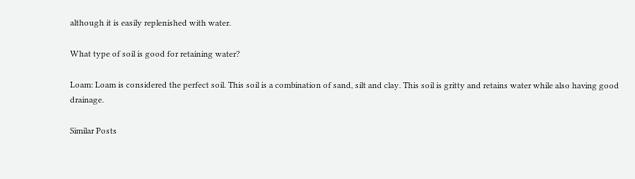although it is easily replenished with water.

What type of soil is good for retaining water?

Loam: Loam is considered the perfect soil. This soil is a combination of sand, silt and clay. This soil is gritty and retains water while also having good drainage.

Similar Posts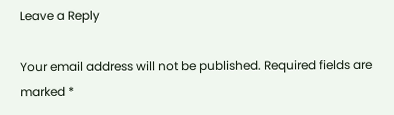Leave a Reply

Your email address will not be published. Required fields are marked *